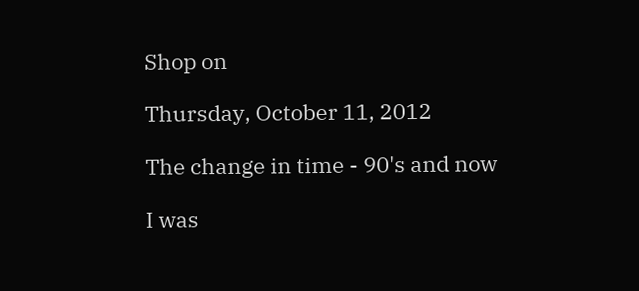Shop on

Thursday, October 11, 2012

The change in time - 90's and now

I was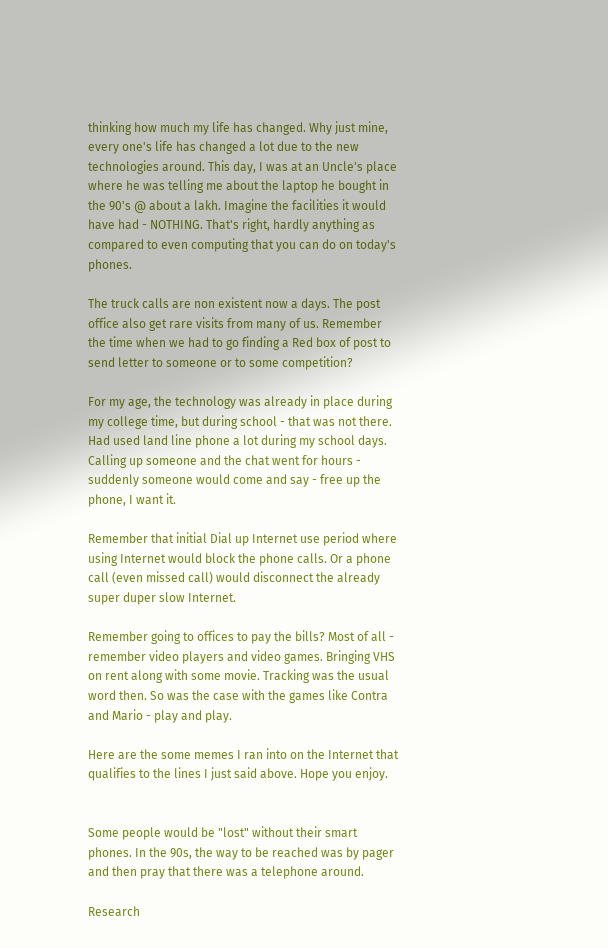thinking how much my life has changed. Why just mine, every one's life has changed a lot due to the new technologies around. This day, I was at an Uncle's place where he was telling me about the laptop he bought in the 90's @ about a lakh. Imagine the facilities it would have had - NOTHING. That's right, hardly anything as compared to even computing that you can do on today's phones.

The truck calls are non existent now a days. The post office also get rare visits from many of us. Remember the time when we had to go finding a Red box of post to send letter to someone or to some competition?

For my age, the technology was already in place during my college time, but during school - that was not there. Had used land line phone a lot during my school days. Calling up someone and the chat went for hours - suddenly someone would come and say - free up the phone, I want it.

Remember that initial Dial up Internet use period where using Internet would block the phone calls. Or a phone call (even missed call) would disconnect the already super duper slow Internet.

Remember going to offices to pay the bills? Most of all - remember video players and video games. Bringing VHS on rent along with some movie. Tracking was the usual word then. So was the case with the games like Contra and Mario - play and play.

Here are the some memes I ran into on the Internet that qualifies to the lines I just said above. Hope you enjoy.


Some people would be "lost" without their smart phones. In the 90s, the way to be reached was by pager and then pray that there was a telephone around.

Research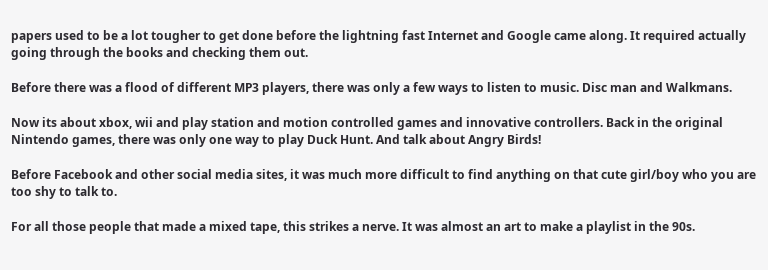papers used to be a lot tougher to get done before the lightning fast Internet and Google came along. It required actually going through the books and checking them out.

Before there was a flood of different MP3 players, there was only a few ways to listen to music. Disc man and Walkmans.

Now its about xbox, wii and play station and motion controlled games and innovative controllers. Back in the original Nintendo games, there was only one way to play Duck Hunt. And talk about Angry Birds!

Before Facebook and other social media sites, it was much more difficult to find anything on that cute girl/boy who you are too shy to talk to.

For all those people that made a mixed tape, this strikes a nerve. It was almost an art to make a playlist in the 90s.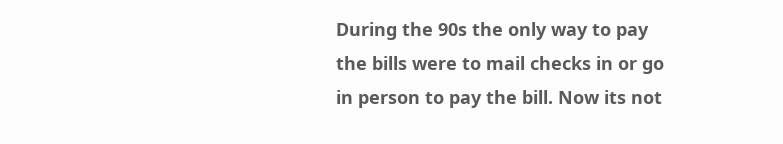During the 90s the only way to pay the bills were to mail checks in or go in person to pay the bill. Now its not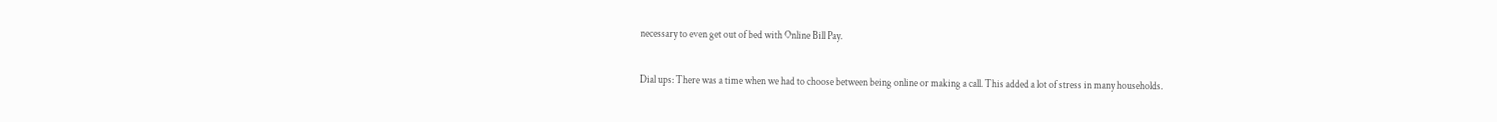necessary to even get out of bed with Online Bill Pay.

Dial ups: There was a time when we had to choose between being online or making a call. This added a lot of stress in many households.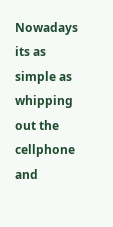Nowadays its as simple as whipping out the cellphone and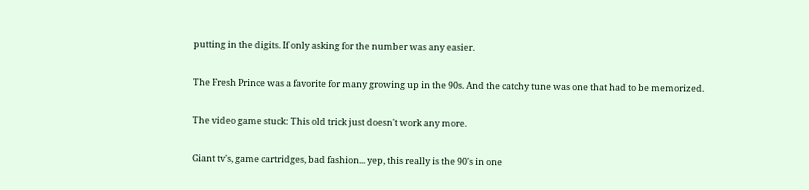putting in the digits. If only asking for the number was any easier.

The Fresh Prince was a favorite for many growing up in the 90s. And the catchy tune was one that had to be memorized.

The video game stuck: This old trick just doesn't work any more.

Giant tv's, game cartridges, bad fashion... yep, this really is the 90's in one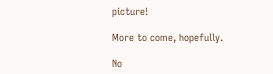picture!

More to come, hopefully.

No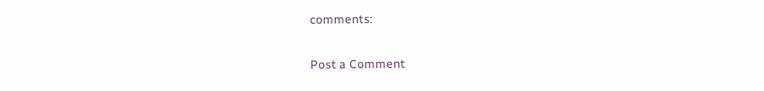comments:

Post a Comment